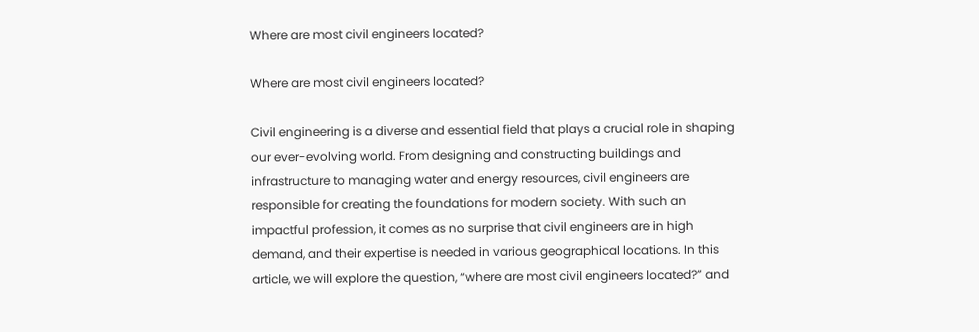Where are most civil engineers located?

Where are most civil engineers located?

Civil engineering is a diverse and essential field that plays a crucial role in shaping our ever-evolving world. From designing and constructing buildings and infrastructure to managing water and energy resources, civil engineers are responsible for creating the foundations for modern society. With such an impactful profession, it comes as no surprise that civil engineers are in high demand, and their expertise is needed in various geographical locations. In this article, we will explore the question, “where are most civil engineers located?” and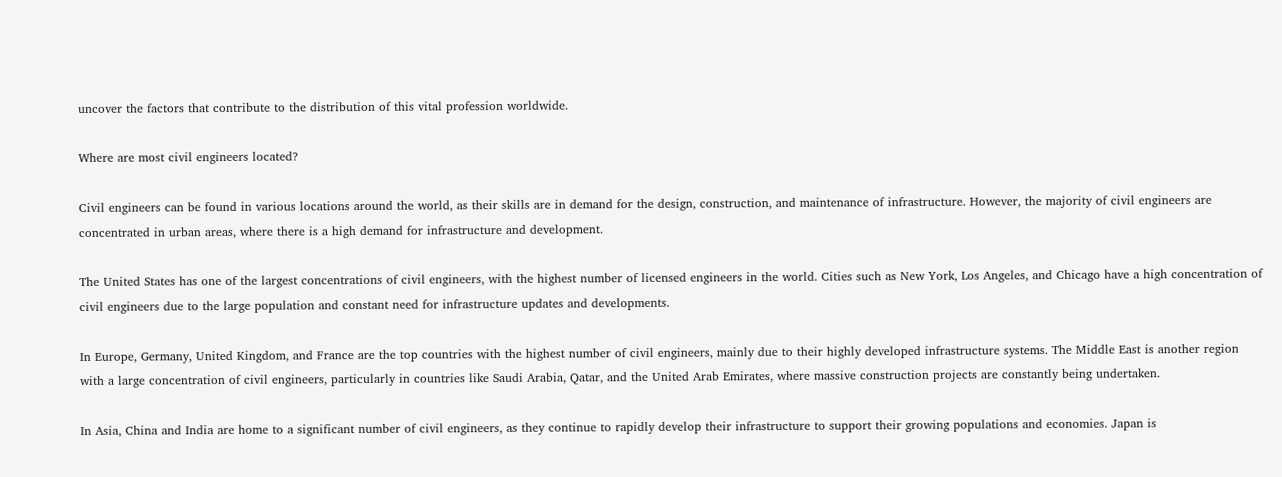uncover the factors that contribute to the distribution of this vital profession worldwide.

Where are most civil engineers located?

Civil engineers can be found in various locations around the world, as their skills are in demand for the design, construction, and maintenance of infrastructure. However, the majority of civil engineers are concentrated in urban areas, where there is a high demand for infrastructure and development.

The United States has one of the largest concentrations of civil engineers, with the highest number of licensed engineers in the world. Cities such as New York, Los Angeles, and Chicago have a high concentration of civil engineers due to the large population and constant need for infrastructure updates and developments.

In Europe, Germany, United Kingdom, and France are the top countries with the highest number of civil engineers, mainly due to their highly developed infrastructure systems. The Middle East is another region with a large concentration of civil engineers, particularly in countries like Saudi Arabia, Qatar, and the United Arab Emirates, where massive construction projects are constantly being undertaken.

In Asia, China and India are home to a significant number of civil engineers, as they continue to rapidly develop their infrastructure to support their growing populations and economies. Japan is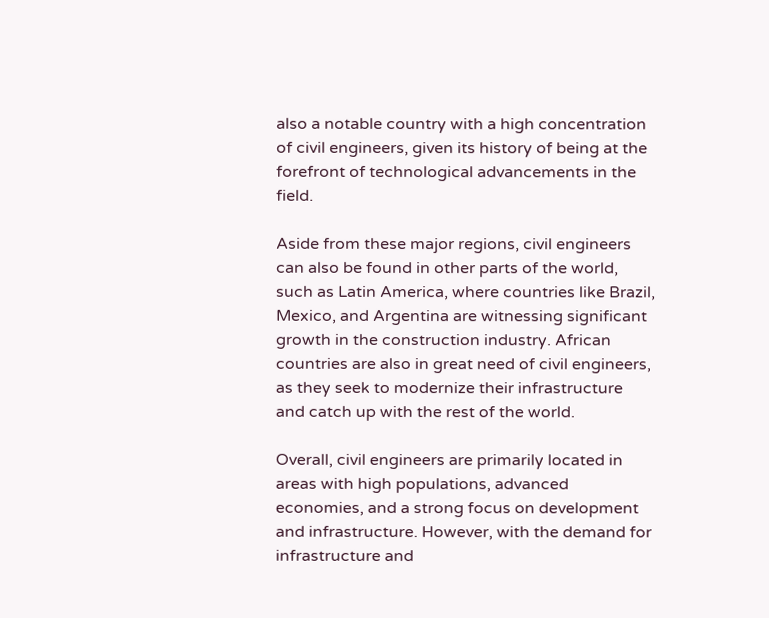also a notable country with a high concentration of civil engineers, given its history of being at the forefront of technological advancements in the field.

Aside from these major regions, civil engineers can also be found in other parts of the world, such as Latin America, where countries like Brazil, Mexico, and Argentina are witnessing significant growth in the construction industry. African countries are also in great need of civil engineers, as they seek to modernize their infrastructure and catch up with the rest of the world.

Overall, civil engineers are primarily located in areas with high populations, advanced economies, and a strong focus on development and infrastructure. However, with the demand for infrastructure and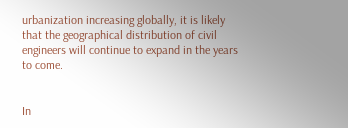urbanization increasing globally, it is likely that the geographical distribution of civil engineers will continue to expand in the years to come.


In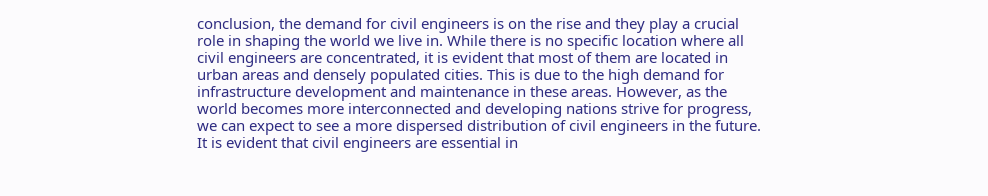conclusion, the demand for civil engineers is on the rise and they play a crucial role in shaping the world we live in. While there is no specific location where all civil engineers are concentrated, it is evident that most of them are located in urban areas and densely populated cities. This is due to the high demand for infrastructure development and maintenance in these areas. However, as the world becomes more interconnected and developing nations strive for progress, we can expect to see a more dispersed distribution of civil engineers in the future. It is evident that civil engineers are essential in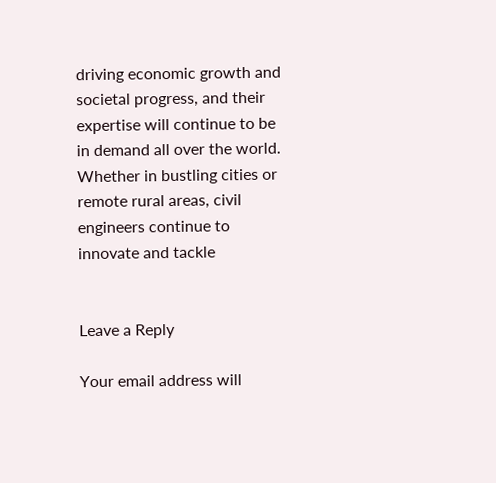driving economic growth and societal progress, and their expertise will continue to be in demand all over the world. Whether in bustling cities or remote rural areas, civil engineers continue to innovate and tackle


Leave a Reply

Your email address will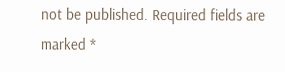not be published. Required fields are marked *